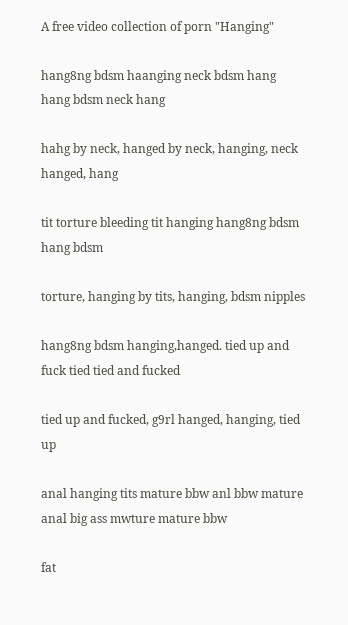A free video collection of porn "Hanging"

hang8ng bdsm haanging neck bdsm hang hang bdsm neck hang

hahg by neck, hanged by neck, hanging, neck hanged, hang

tit torture bleeding tit hanging hang8ng bdsm hang bdsm

torture, hanging by tits, hanging, bdsm nipples

hang8ng bdsm hanging,hanged. tied up and fuck tied tied and fucked

tied up and fucked, g9rl hanged, hanging, tied up

anal hanging tits mature bbw anl bbw mature anal big ass mwture mature bbw

fat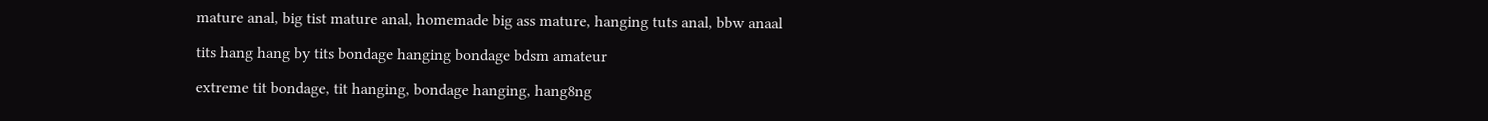mature anal, big tist mature anal, homemade big ass mature, hanging tuts anal, bbw anaal

tits hang hang by tits bondage hanging bondage bdsm amateur

extreme tit bondage, tit hanging, bondage hanging, hang8ng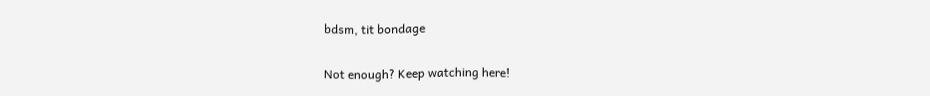bdsm, tit bondage


Not enough? Keep watching here!